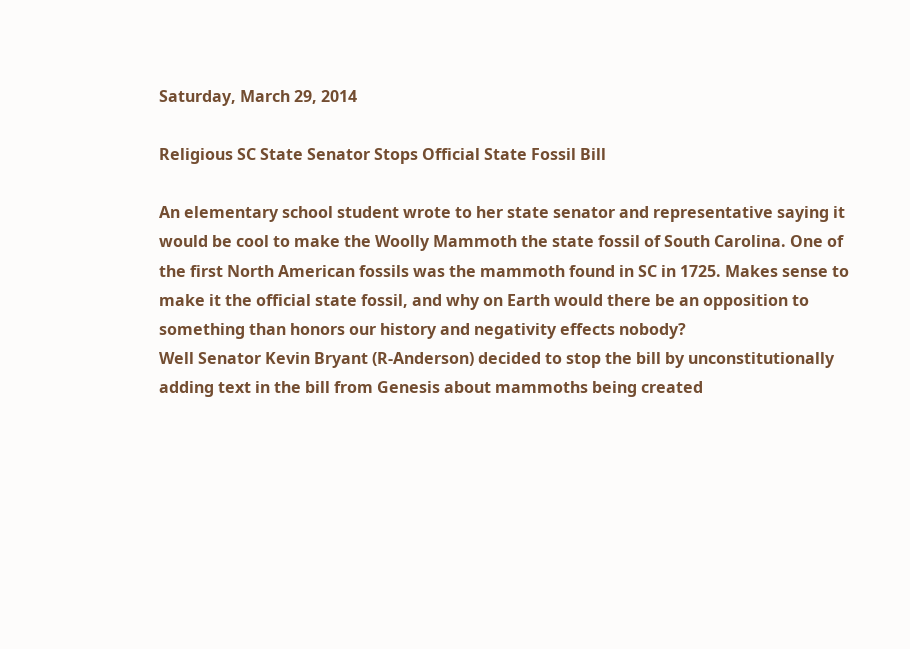Saturday, March 29, 2014

Religious SC State Senator Stops Official State Fossil Bill

An elementary school student wrote to her state senator and representative saying it would be cool to make the Woolly Mammoth the state fossil of South Carolina. One of the first North American fossils was the mammoth found in SC in 1725. Makes sense to make it the official state fossil, and why on Earth would there be an opposition to something than honors our history and negativity effects nobody?
Well Senator Kevin Bryant (R-Anderson) decided to stop the bill by unconstitutionally adding text in the bill from Genesis about mammoths being created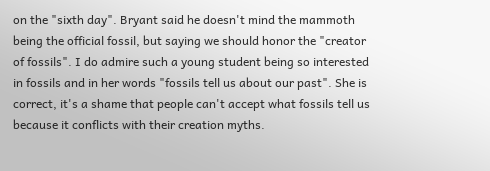on the "sixth day". Bryant said he doesn't mind the mammoth being the official fossil, but saying we should honor the "creator of fossils". I do admire such a young student being so interested in fossils and in her words "fossils tell us about our past". She is correct, it's a shame that people can't accept what fossils tell us because it conflicts with their creation myths.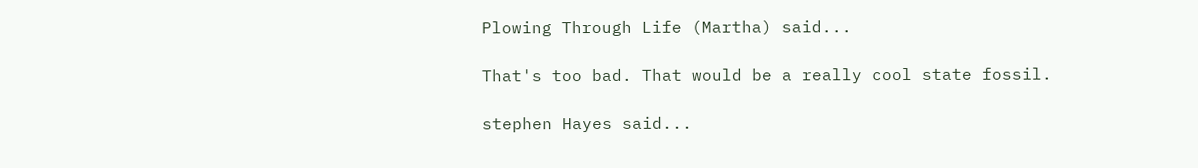Plowing Through Life (Martha) said...

That's too bad. That would be a really cool state fossil.

stephen Hayes said...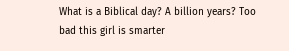What is a Biblical day? A billion years? Too bad this girl is smarter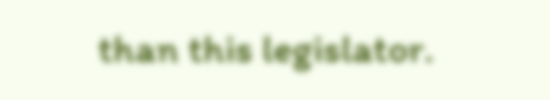than this legislator.